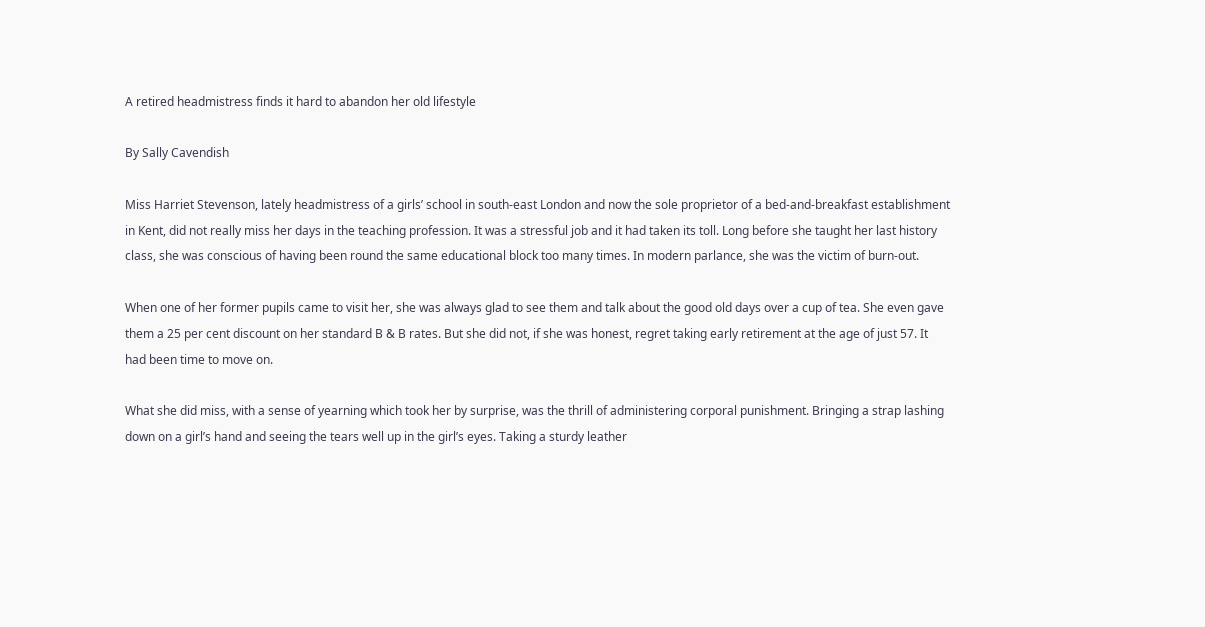A retired headmistress finds it hard to abandon her old lifestyle

By Sally Cavendish

Miss Harriet Stevenson, lately headmistress of a girls’ school in south-east London and now the sole proprietor of a bed-and-breakfast establishment in Kent, did not really miss her days in the teaching profession. It was a stressful job and it had taken its toll. Long before she taught her last history class, she was conscious of having been round the same educational block too many times. In modern parlance, she was the victim of burn-out.

When one of her former pupils came to visit her, she was always glad to see them and talk about the good old days over a cup of tea. She even gave them a 25 per cent discount on her standard B & B rates. But she did not, if she was honest, regret taking early retirement at the age of just 57. It had been time to move on.

What she did miss, with a sense of yearning which took her by surprise, was the thrill of administering corporal punishment. Bringing a strap lashing down on a girl’s hand and seeing the tears well up in the girl’s eyes. Taking a sturdy leather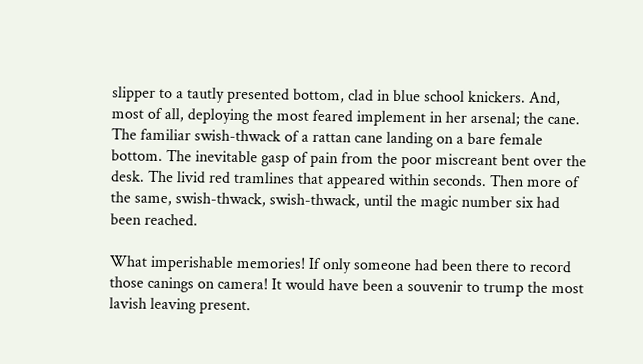slipper to a tautly presented bottom, clad in blue school knickers. And, most of all, deploying the most feared implement in her arsenal; the cane. The familiar swish-thwack of a rattan cane landing on a bare female bottom. The inevitable gasp of pain from the poor miscreant bent over the desk. The livid red tramlines that appeared within seconds. Then more of the same, swish-thwack, swish-thwack, until the magic number six had been reached.

What imperishable memories! If only someone had been there to record those canings on camera! It would have been a souvenir to trump the most lavish leaving present.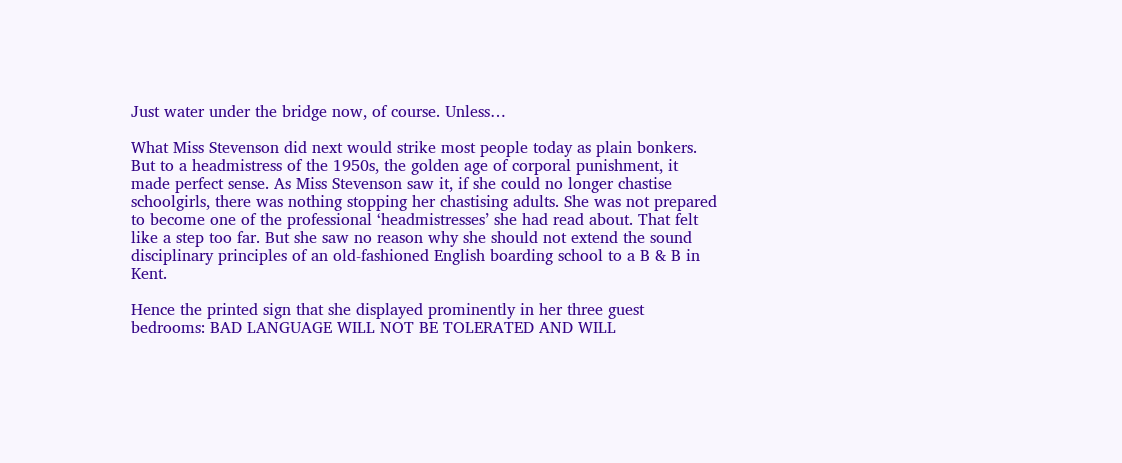Just water under the bridge now, of course. Unless…

What Miss Stevenson did next would strike most people today as plain bonkers. But to a headmistress of the 1950s, the golden age of corporal punishment, it made perfect sense. As Miss Stevenson saw it, if she could no longer chastise schoolgirls, there was nothing stopping her chastising adults. She was not prepared to become one of the professional ‘headmistresses’ she had read about. That felt like a step too far. But she saw no reason why she should not extend the sound disciplinary principles of an old-fashioned English boarding school to a B & B in Kent.

Hence the printed sign that she displayed prominently in her three guest bedrooms: BAD LANGUAGE WILL NOT BE TOLERATED AND WILL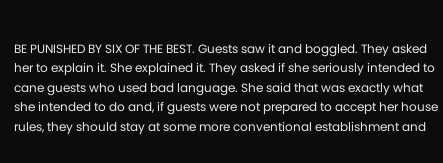BE PUNISHED BY SIX OF THE BEST. Guests saw it and boggled. They asked her to explain it. She explained it. They asked if she seriously intended to cane guests who used bad language. She said that was exactly what she intended to do and, if guests were not prepared to accept her house rules, they should stay at some more conventional establishment and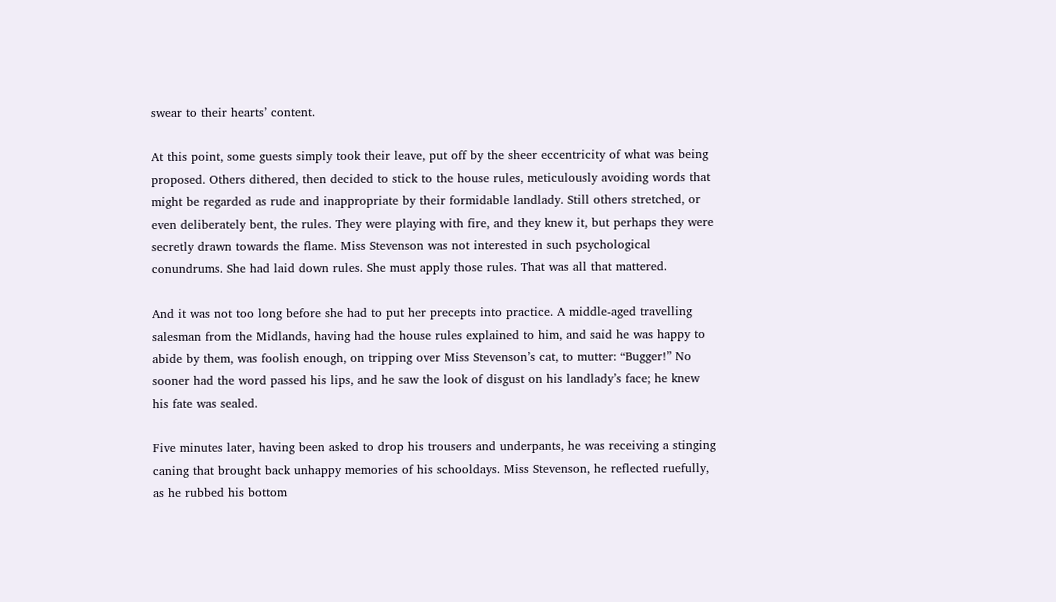swear to their hearts’ content.

At this point, some guests simply took their leave, put off by the sheer eccentricity of what was being proposed. Others dithered, then decided to stick to the house rules, meticulously avoiding words that might be regarded as rude and inappropriate by their formidable landlady. Still others stretched, or even deliberately bent, the rules. They were playing with fire, and they knew it, but perhaps they were secretly drawn towards the flame. Miss Stevenson was not interested in such psychological conundrums. She had laid down rules. She must apply those rules. That was all that mattered.

And it was not too long before she had to put her precepts into practice. A middle-aged travelling salesman from the Midlands, having had the house rules explained to him, and said he was happy to abide by them, was foolish enough, on tripping over Miss Stevenson’s cat, to mutter: “Bugger!” No sooner had the word passed his lips, and he saw the look of disgust on his landlady’s face; he knew his fate was sealed.

Five minutes later, having been asked to drop his trousers and underpants, he was receiving a stinging caning that brought back unhappy memories of his schooldays. Miss Stevenson, he reflected ruefully, as he rubbed his bottom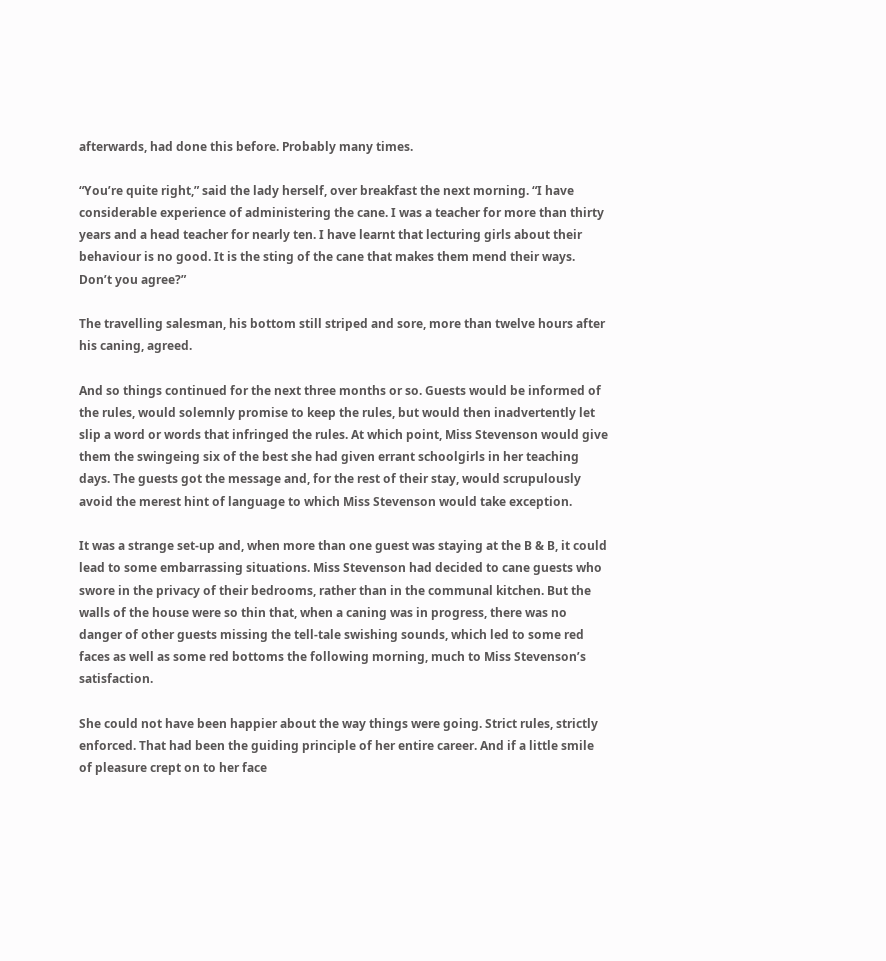afterwards, had done this before. Probably many times.

“You’re quite right,” said the lady herself, over breakfast the next morning. “I have considerable experience of administering the cane. I was a teacher for more than thirty years and a head teacher for nearly ten. I have learnt that lecturing girls about their behaviour is no good. It is the sting of the cane that makes them mend their ways. Don’t you agree?”

The travelling salesman, his bottom still striped and sore, more than twelve hours after his caning, agreed.

And so things continued for the next three months or so. Guests would be informed of the rules, would solemnly promise to keep the rules, but would then inadvertently let slip a word or words that infringed the rules. At which point, Miss Stevenson would give them the swingeing six of the best she had given errant schoolgirls in her teaching days. The guests got the message and, for the rest of their stay, would scrupulously avoid the merest hint of language to which Miss Stevenson would take exception.

It was a strange set-up and, when more than one guest was staying at the B & B, it could lead to some embarrassing situations. Miss Stevenson had decided to cane guests who swore in the privacy of their bedrooms, rather than in the communal kitchen. But the walls of the house were so thin that, when a caning was in progress, there was no danger of other guests missing the tell-tale swishing sounds, which led to some red faces as well as some red bottoms the following morning, much to Miss Stevenson’s satisfaction.

She could not have been happier about the way things were going. Strict rules, strictly enforced. That had been the guiding principle of her entire career. And if a little smile of pleasure crept on to her face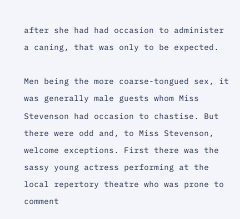after she had had occasion to administer a caning, that was only to be expected.

Men being the more coarse-tongued sex, it was generally male guests whom Miss Stevenson had occasion to chastise. But there were odd and, to Miss Stevenson, welcome exceptions. First there was the sassy young actress performing at the local repertory theatre who was prone to comment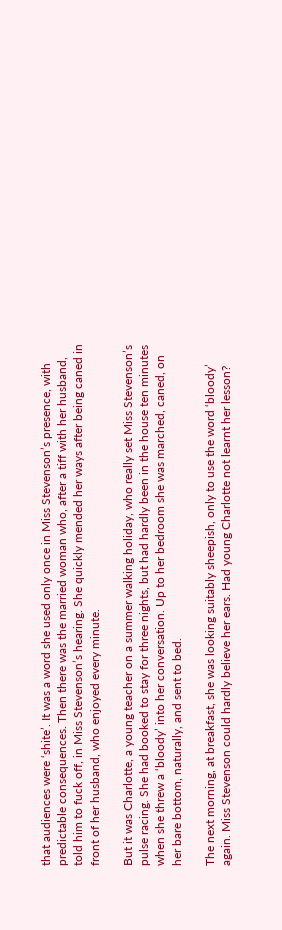that audiences were ‘shite’. It was a word she used only once in Miss Stevenson’s presence, with predictable consequences. Then there was the married woman who, after a tiff with her husband, told him to fuck off, in Miss Stevenson’s hearing. She quickly mended her ways after being caned in front of her husband, who enjoyed every minute.

But it was Charlotte, a young teacher on a summer walking holiday, who really set Miss Stevenson’s pulse racing. She had booked to stay for three nights, but had hardly been in the house ten minutes when she threw a ‘bloody’ into her conversation. Up to her bedroom she was marched, caned, on her bare bottom, naturally, and sent to bed.

The next morning, at breakfast, she was looking suitably sheepish, only to use the word ‘bloody’ again. Miss Stevenson could hardly believe her ears. Had young Charlotte not learnt her lesson?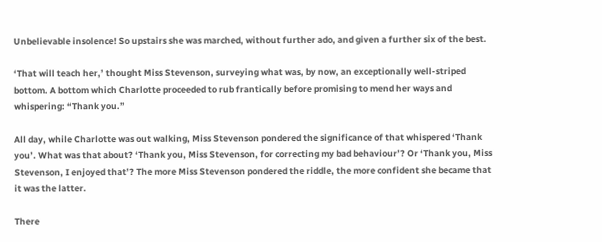Unbelievable insolence! So upstairs she was marched, without further ado, and given a further six of the best.

‘That will teach her,’ thought Miss Stevenson, surveying what was, by now, an exceptionally well-striped bottom. A bottom which Charlotte proceeded to rub frantically before promising to mend her ways and whispering: “Thank you.”

All day, while Charlotte was out walking, Miss Stevenson pondered the significance of that whispered ‘Thank you’. What was that about? ‘Thank you, Miss Stevenson, for correcting my bad behaviour’? Or ‘Thank you, Miss Stevenson, I enjoyed that’? The more Miss Stevenson pondered the riddle, the more confident she became that it was the latter.

There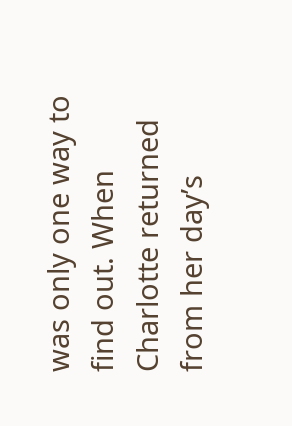was only one way to find out. When Charlotte returned from her day’s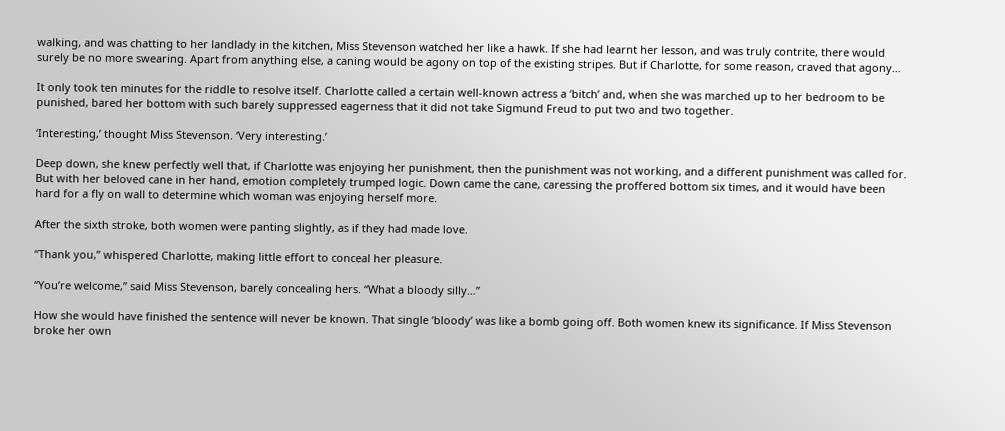walking, and was chatting to her landlady in the kitchen, Miss Stevenson watched her like a hawk. If she had learnt her lesson, and was truly contrite, there would surely be no more swearing. Apart from anything else, a caning would be agony on top of the existing stripes. But if Charlotte, for some reason, craved that agony…

It only took ten minutes for the riddle to resolve itself. Charlotte called a certain well-known actress a ‘bitch’ and, when she was marched up to her bedroom to be punished, bared her bottom with such barely suppressed eagerness that it did not take Sigmund Freud to put two and two together.

‘Interesting,’ thought Miss Stevenson. ‘Very interesting.’

Deep down, she knew perfectly well that, if Charlotte was enjoying her punishment, then the punishment was not working, and a different punishment was called for. But with her beloved cane in her hand, emotion completely trumped logic. Down came the cane, caressing the proffered bottom six times, and it would have been hard for a fly on wall to determine which woman was enjoying herself more.

After the sixth stroke, both women were panting slightly, as if they had made love.

“Thank you,” whispered Charlotte, making little effort to conceal her pleasure.

“You’re welcome,” said Miss Stevenson, barely concealing hers. “What a bloody silly…”

How she would have finished the sentence will never be known. That single ‘bloody’ was like a bomb going off. Both women knew its significance. If Miss Stevenson broke her own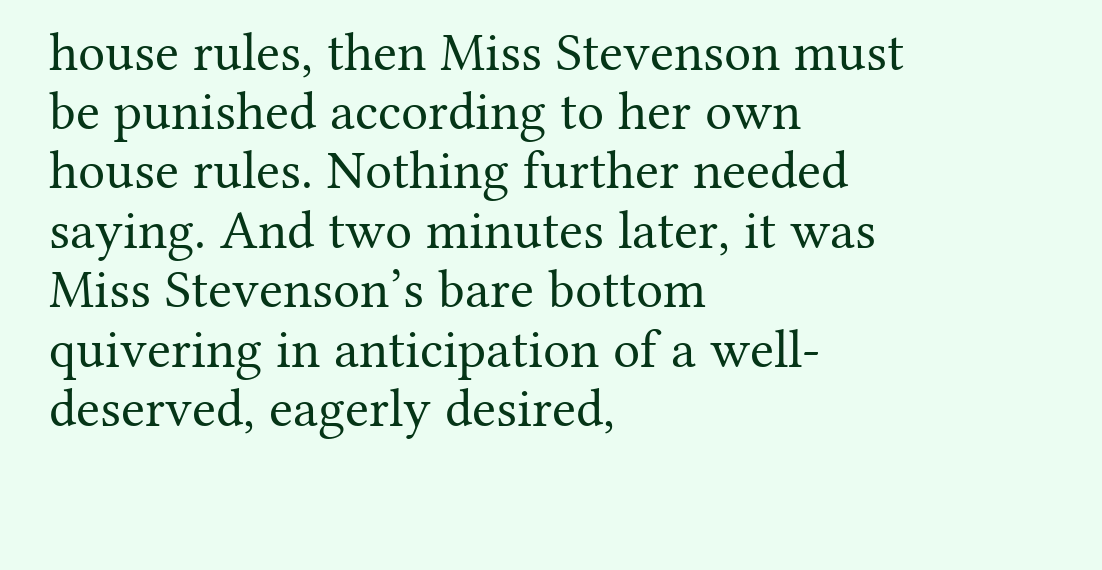house rules, then Miss Stevenson must be punished according to her own house rules. Nothing further needed saying. And two minutes later, it was Miss Stevenson’s bare bottom quivering in anticipation of a well-deserved, eagerly desired,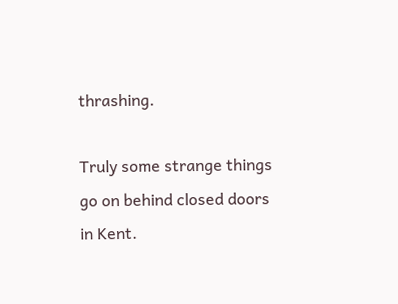thrashing.

Truly some strange things go on behind closed doors in Kent.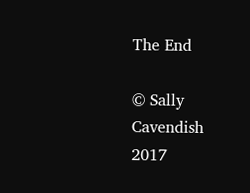The End

© Sally Cavendish 2017